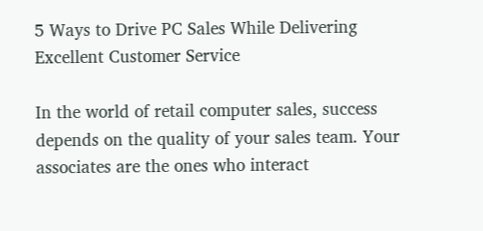5 Ways to Drive PC Sales While Delivering Excellent Customer Service

In the world of retail computer sales, success depends on the quality of your sales team. Your associates are the ones who interact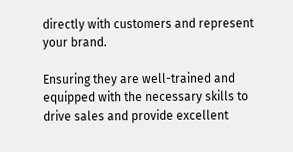directly with customers and represent your brand.

Ensuring they are well-trained and equipped with the necessary skills to drive sales and provide excellent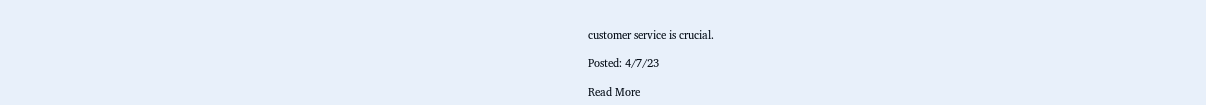customer service is crucial.

Posted: 4/7/23

Read More